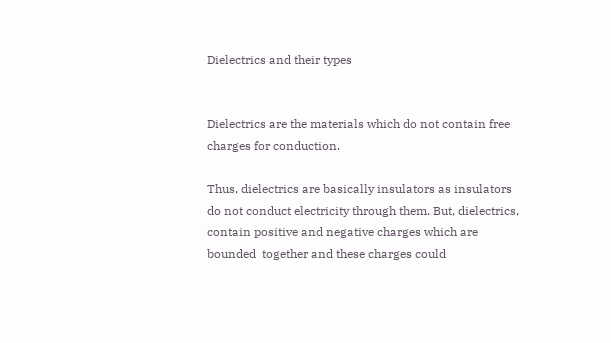Dielectrics and their types


Dielectrics are the materials which do not contain free charges for conduction.

Thus, dielectrics are basically insulators as insulators do not conduct electricity through them. But, dielectrics, contain positive and negative charges which are bounded  together and these charges could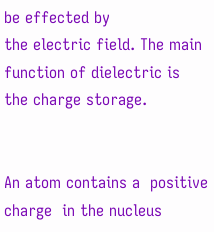be effected by
the electric field. The main function of dielectric is the charge storage.


An atom contains a  positive charge  in the nucleus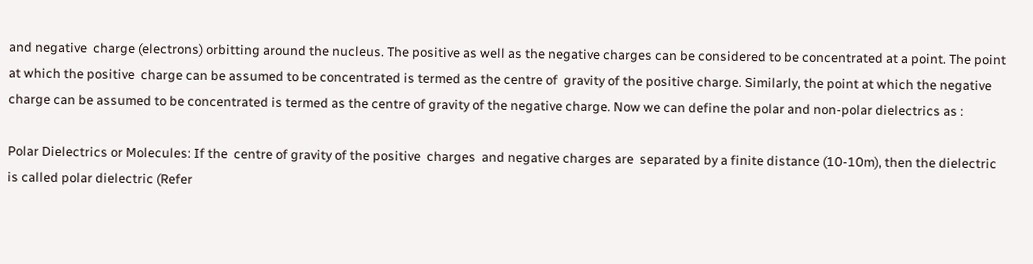and negative  charge (electrons) orbitting around the nucleus. The positive as well as the negative charges can be considered to be concentrated at a point. The point  at which the positive  charge can be assumed to be concentrated is termed as the centre of  gravity of the positive charge. Similarly, the point at which the negative charge can be assumed to be concentrated is termed as the centre of gravity of the negative charge. Now we can define the polar and non-polar dielectrics as :

Polar Dielectrics or Molecules: If the  centre of gravity of the positive  charges  and negative charges are  separated by a finite distance (10-10m), then the dielectric  is called polar dielectric (Refer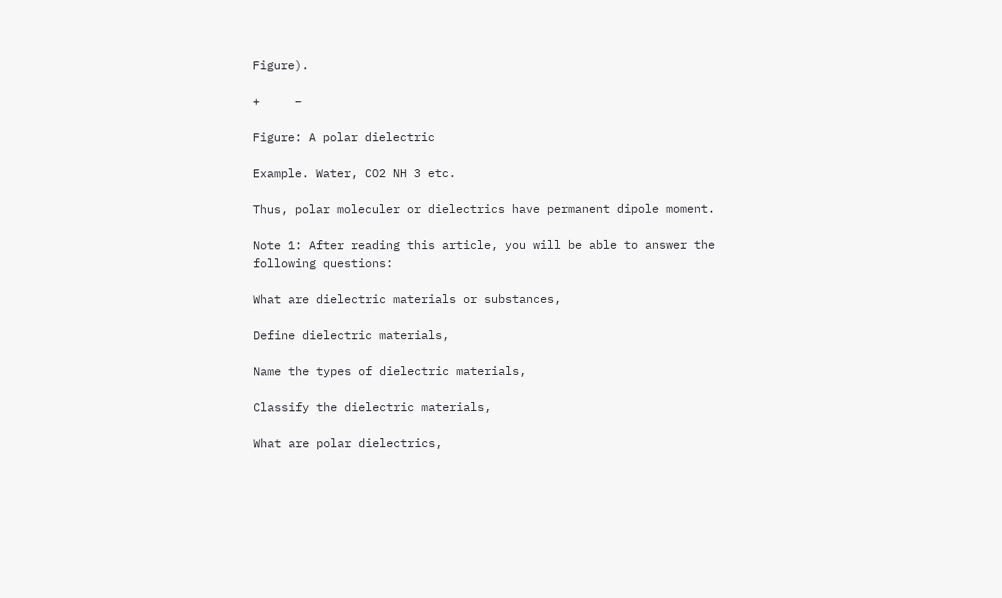Figure).

+     –

Figure: A polar dielectric

Example. Water, CO2 NH 3 etc.

Thus, polar moleculer or dielectrics have permanent dipole moment.

Note 1: After reading this article, you will be able to answer the following questions:

What are dielectric materials or substances,

Define dielectric materials,

Name the types of dielectric materials,

Classify the dielectric materials,

What are polar dielectrics,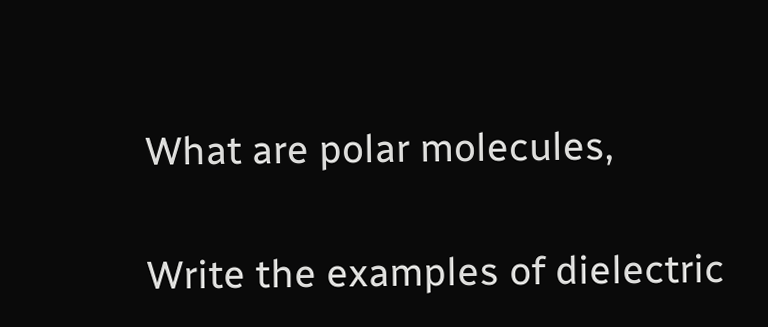What are polar molecules,

Write the examples of dielectric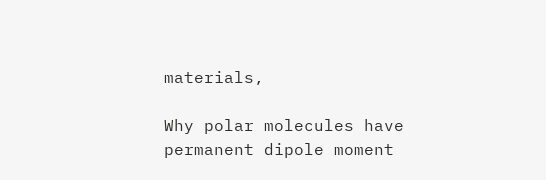materials,

Why polar molecules have permanent dipole moment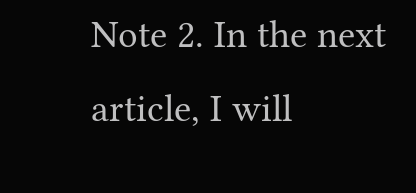Note 2. In the next article, I will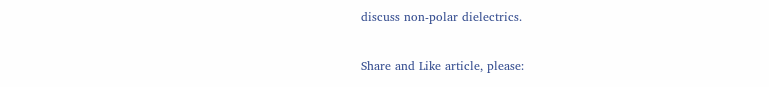discuss non-polar dielectrics.

Share and Like article, please: